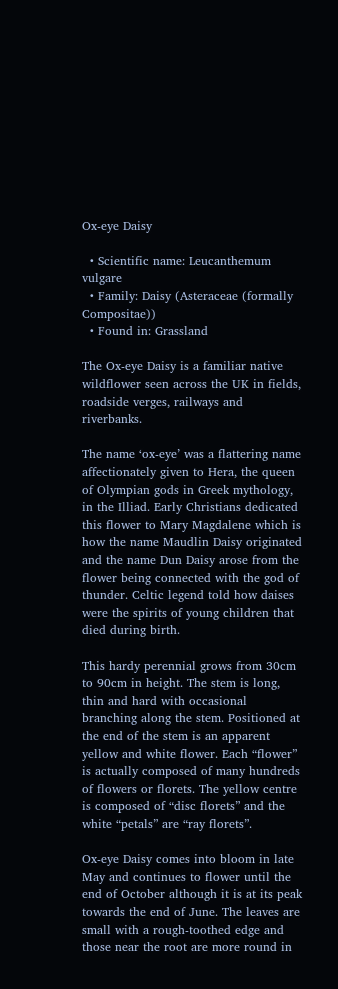Ox-eye Daisy

  • Scientific name: Leucanthemum vulgare
  • Family: Daisy (Asteraceae (formally Compositae))
  • Found in: Grassland

The Ox-eye Daisy is a familiar native wildflower seen across the UK in fields, roadside verges, railways and riverbanks.

The name ‘ox-eye’ was a flattering name affectionately given to Hera, the queen of Olympian gods in Greek mythology, in the Illiad. Early Christians dedicated this flower to Mary Magdalene which is how the name Maudlin Daisy originated and the name Dun Daisy arose from the flower being connected with the god of thunder. Celtic legend told how daises were the spirits of young children that died during birth.

This hardy perennial grows from 30cm to 90cm in height. The stem is long, thin and hard with occasional branching along the stem. Positioned at the end of the stem is an apparent yellow and white flower. Each “flower” is actually composed of many hundreds of flowers or florets. The yellow centre is composed of “disc florets” and the white “petals” are “ray florets”.

Ox-eye Daisy comes into bloom in late May and continues to flower until the end of October although it is at its peak towards the end of June. The leaves are small with a rough-toothed edge and those near the root are more round in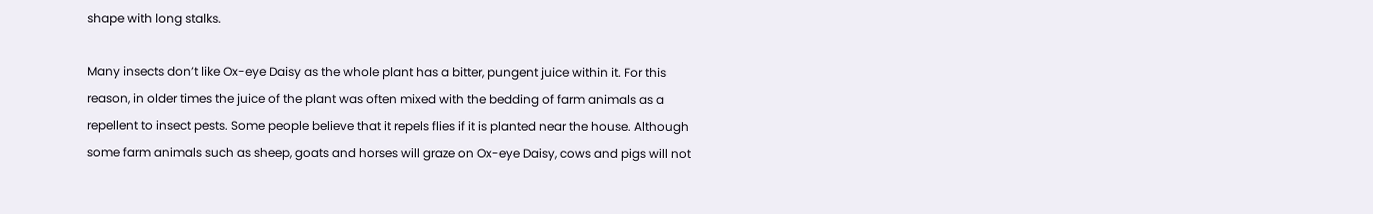shape with long stalks.

Many insects don’t like Ox-eye Daisy as the whole plant has a bitter, pungent juice within it. For this reason, in older times the juice of the plant was often mixed with the bedding of farm animals as a repellent to insect pests. Some people believe that it repels flies if it is planted near the house. Although some farm animals such as sheep, goats and horses will graze on Ox-eye Daisy, cows and pigs will not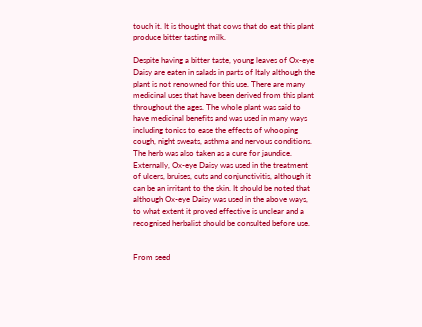touch it. It is thought that cows that do eat this plant produce bitter tasting milk.

Despite having a bitter taste, young leaves of Ox-eye Daisy are eaten in salads in parts of Italy although the plant is not renowned for this use. There are many medicinal uses that have been derived from this plant throughout the ages. The whole plant was said to have medicinal benefits and was used in many ways including tonics to ease the effects of whooping cough, night sweats, asthma and nervous conditions. The herb was also taken as a cure for jaundice. Externally, Ox-eye Daisy was used in the treatment of ulcers, bruises, cuts and conjunctivitis, although it can be an irritant to the skin. It should be noted that although Ox-eye Daisy was used in the above ways, to what extent it proved effective is unclear and a recognised herbalist should be consulted before use.


From seed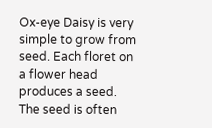Ox-eye Daisy is very simple to grow from seed. Each floret on a flower head produces a seed. The seed is often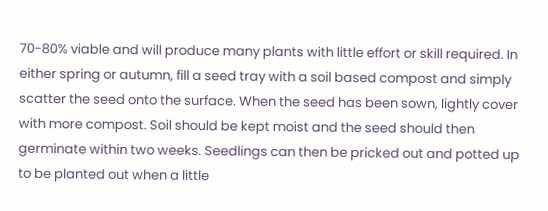70-80% viable and will produce many plants with little effort or skill required. In either spring or autumn, fill a seed tray with a soil based compost and simply scatter the seed onto the surface. When the seed has been sown, lightly cover with more compost. Soil should be kept moist and the seed should then germinate within two weeks. Seedlings can then be pricked out and potted up to be planted out when a little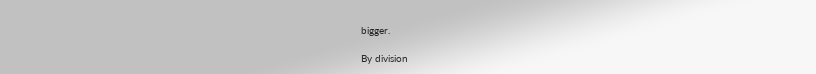bigger.

By division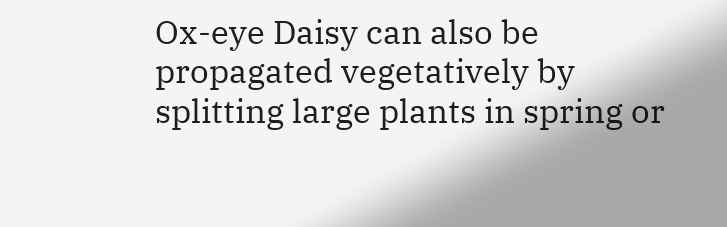Ox-eye Daisy can also be propagated vegetatively by splitting large plants in spring or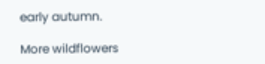early autumn.

More wildflowers